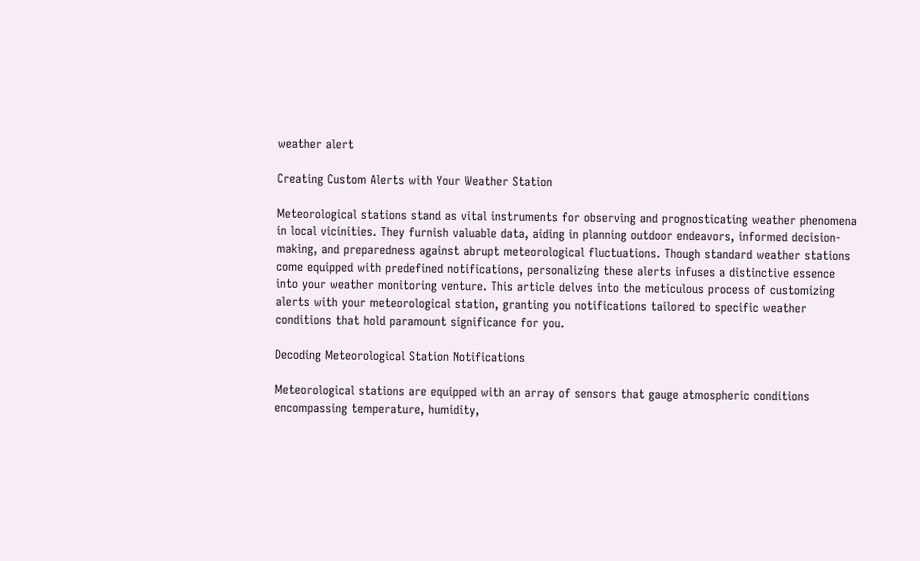weather alert

Creating Custom Alerts with Your Weather Station

Meteorological stations stand as vital instruments for observing and prognosticating weather phenomena in local vicinities. They furnish valuable data, aiding in planning outdoor endeavors, informed decision-making, and preparedness against abrupt meteorological fluctuations. Though standard weather stations come equipped with predefined notifications, personalizing these alerts infuses a distinctive essence into your weather monitoring venture. This article delves into the meticulous process of customizing alerts with your meteorological station, granting you notifications tailored to specific weather conditions that hold paramount significance for you.

Decoding Meteorological Station Notifications

Meteorological stations are equipped with an array of sensors that gauge atmospheric conditions encompassing temperature, humidity,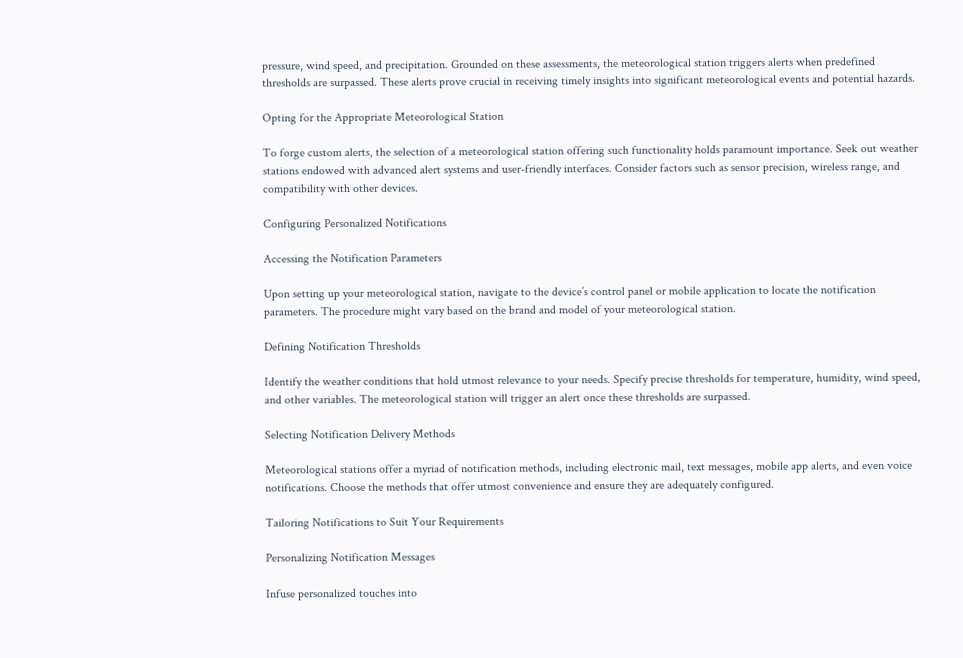pressure, wind speed, and precipitation. Grounded on these assessments, the meteorological station triggers alerts when predefined thresholds are surpassed. These alerts prove crucial in receiving timely insights into significant meteorological events and potential hazards.

Opting for the Appropriate Meteorological Station

To forge custom alerts, the selection of a meteorological station offering such functionality holds paramount importance. Seek out weather stations endowed with advanced alert systems and user-friendly interfaces. Consider factors such as sensor precision, wireless range, and compatibility with other devices.

Configuring Personalized Notifications

Accessing the Notification Parameters

Upon setting up your meteorological station, navigate to the device’s control panel or mobile application to locate the notification parameters. The procedure might vary based on the brand and model of your meteorological station.

Defining Notification Thresholds

Identify the weather conditions that hold utmost relevance to your needs. Specify precise thresholds for temperature, humidity, wind speed, and other variables. The meteorological station will trigger an alert once these thresholds are surpassed.

Selecting Notification Delivery Methods

Meteorological stations offer a myriad of notification methods, including electronic mail, text messages, mobile app alerts, and even voice notifications. Choose the methods that offer utmost convenience and ensure they are adequately configured.

Tailoring Notifications to Suit Your Requirements

Personalizing Notification Messages

Infuse personalized touches into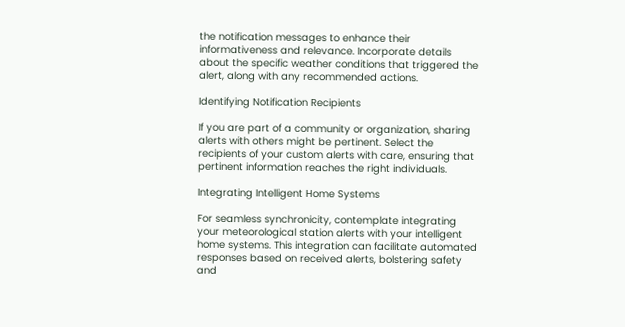the notification messages to enhance their informativeness and relevance. Incorporate details about the specific weather conditions that triggered the alert, along with any recommended actions.

Identifying Notification Recipients

If you are part of a community or organization, sharing alerts with others might be pertinent. Select the recipients of your custom alerts with care, ensuring that pertinent information reaches the right individuals.

Integrating Intelligent Home Systems

For seamless synchronicity, contemplate integrating your meteorological station alerts with your intelligent home systems. This integration can facilitate automated responses based on received alerts, bolstering safety and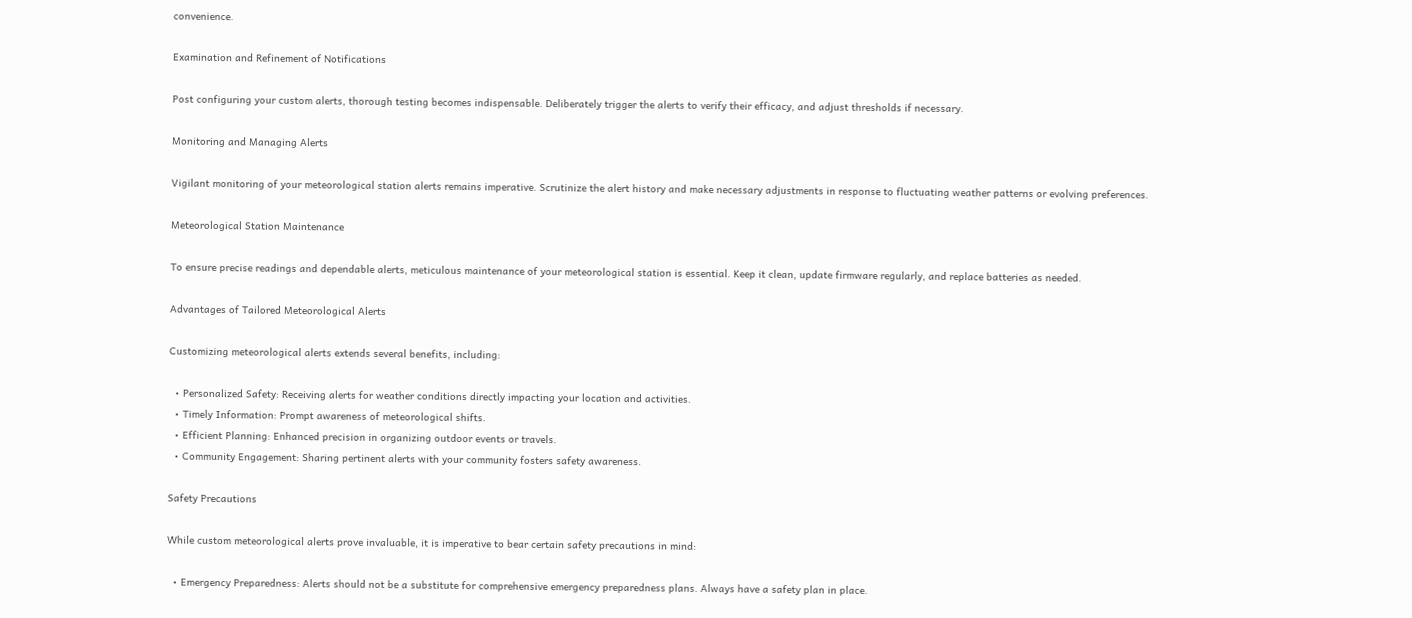convenience.

Examination and Refinement of Notifications

Post configuring your custom alerts, thorough testing becomes indispensable. Deliberately trigger the alerts to verify their efficacy, and adjust thresholds if necessary.

Monitoring and Managing Alerts

Vigilant monitoring of your meteorological station alerts remains imperative. Scrutinize the alert history and make necessary adjustments in response to fluctuating weather patterns or evolving preferences.

Meteorological Station Maintenance

To ensure precise readings and dependable alerts, meticulous maintenance of your meteorological station is essential. Keep it clean, update firmware regularly, and replace batteries as needed.

Advantages of Tailored Meteorological Alerts

Customizing meteorological alerts extends several benefits, including:

  • Personalized Safety: Receiving alerts for weather conditions directly impacting your location and activities.
  • Timely Information: Prompt awareness of meteorological shifts.
  • Efficient Planning: Enhanced precision in organizing outdoor events or travels.
  • Community Engagement: Sharing pertinent alerts with your community fosters safety awareness.

Safety Precautions

While custom meteorological alerts prove invaluable, it is imperative to bear certain safety precautions in mind:

  • Emergency Preparedness: Alerts should not be a substitute for comprehensive emergency preparedness plans. Always have a safety plan in place.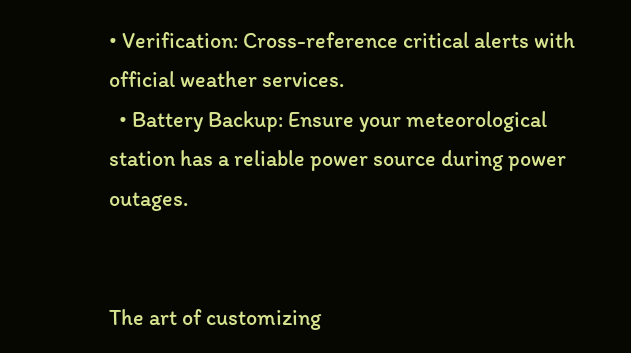• Verification: Cross-reference critical alerts with official weather services.
  • Battery Backup: Ensure your meteorological station has a reliable power source during power outages.


The art of customizing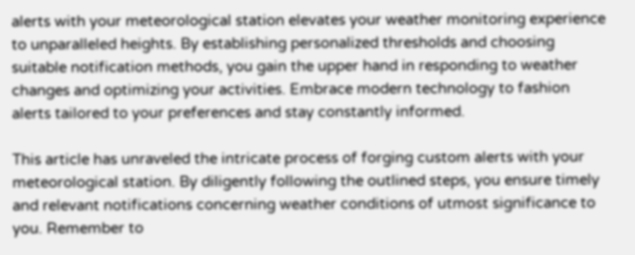alerts with your meteorological station elevates your weather monitoring experience to unparalleled heights. By establishing personalized thresholds and choosing suitable notification methods, you gain the upper hand in responding to weather changes and optimizing your activities. Embrace modern technology to fashion alerts tailored to your preferences and stay constantly informed.

This article has unraveled the intricate process of forging custom alerts with your meteorological station. By diligently following the outlined steps, you ensure timely and relevant notifications concerning weather conditions of utmost significance to you. Remember to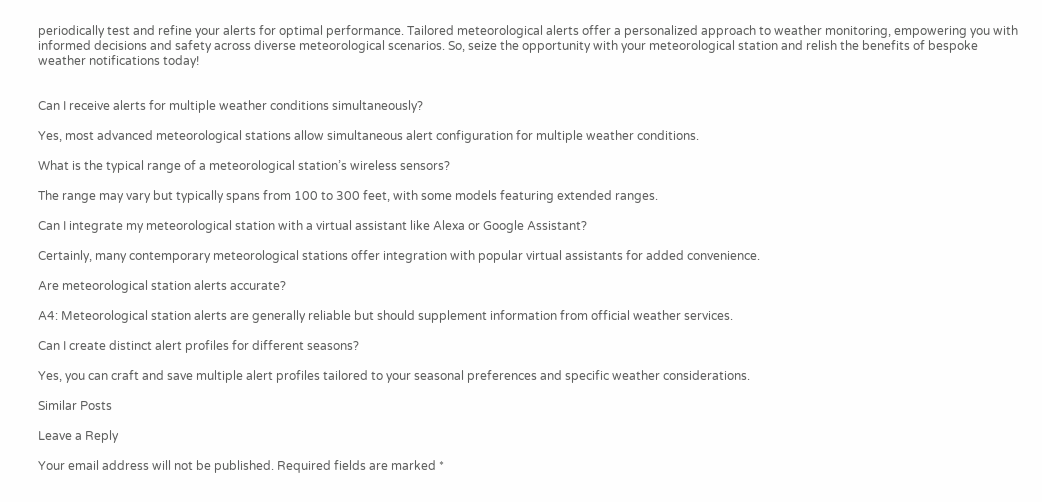periodically test and refine your alerts for optimal performance. Tailored meteorological alerts offer a personalized approach to weather monitoring, empowering you with informed decisions and safety across diverse meteorological scenarios. So, seize the opportunity with your meteorological station and relish the benefits of bespoke weather notifications today!


Can I receive alerts for multiple weather conditions simultaneously?

Yes, most advanced meteorological stations allow simultaneous alert configuration for multiple weather conditions.

What is the typical range of a meteorological station’s wireless sensors?

The range may vary but typically spans from 100 to 300 feet, with some models featuring extended ranges.

Can I integrate my meteorological station with a virtual assistant like Alexa or Google Assistant?

Certainly, many contemporary meteorological stations offer integration with popular virtual assistants for added convenience.

Are meteorological station alerts accurate?

A4: Meteorological station alerts are generally reliable but should supplement information from official weather services.

Can I create distinct alert profiles for different seasons?

Yes, you can craft and save multiple alert profiles tailored to your seasonal preferences and specific weather considerations.

Similar Posts

Leave a Reply

Your email address will not be published. Required fields are marked *